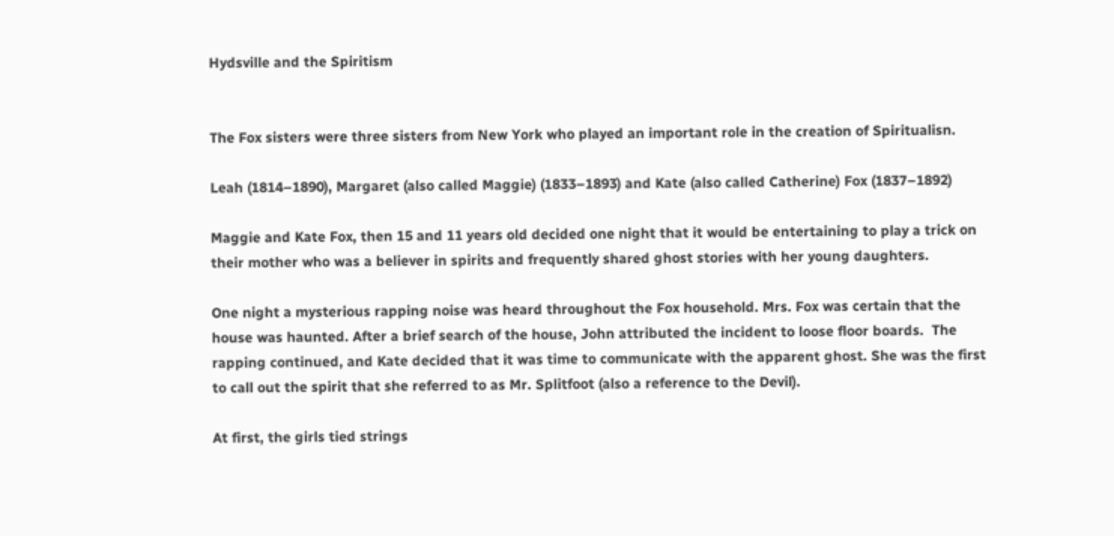Hydsville and the Spiritism


The Fox sisters were three sisters from New York who played an important role in the creation of Spiritualisn.

Leah (1814–1890), Margaret (also called Maggie) (1833–1893) and Kate (also called Catherine) Fox (1837–1892)

Maggie and Kate Fox, then 15 and 11 years old decided one night that it would be entertaining to play a trick on their mother who was a believer in spirits and frequently shared ghost stories with her young daughters.

One night a mysterious rapping noise was heard throughout the Fox household. Mrs. Fox was certain that the house was haunted. After a brief search of the house, John attributed the incident to loose floor boards.  The rapping continued, and Kate decided that it was time to communicate with the apparent ghost. She was the first to call out the spirit that she referred to as Mr. Splitfoot (also a reference to the Devil).

At first, the girls tied strings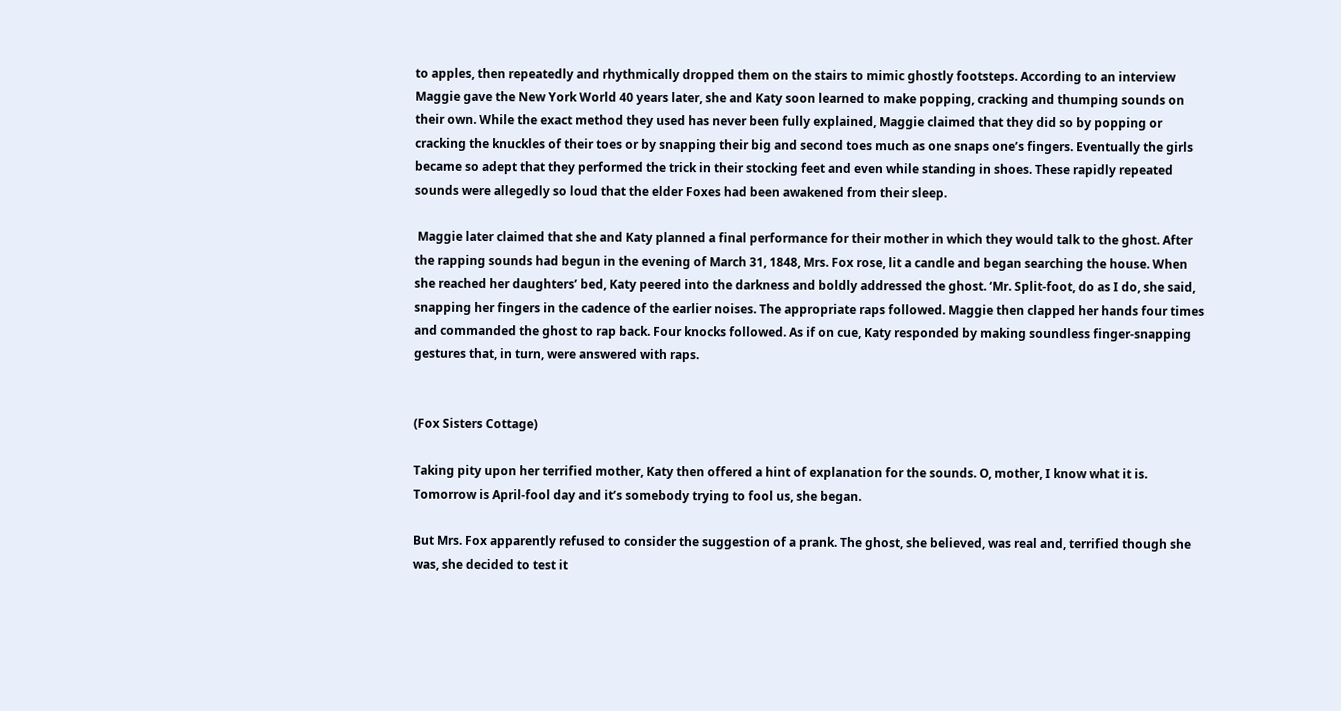to apples, then repeatedly and rhythmically dropped them on the stairs to mimic ghostly footsteps. According to an interview Maggie gave the New York World 40 years later, she and Katy soon learned to make popping, cracking and thumping sounds on their own. While the exact method they used has never been fully explained, Maggie claimed that they did so by popping or cracking the knuckles of their toes or by snapping their big and second toes much as one snaps one’s fingers. Eventually the girls became so adept that they performed the trick in their stocking feet and even while standing in shoes. These rapidly repeated sounds were allegedly so loud that the elder Foxes had been awakened from their sleep.

 Maggie later claimed that she and Katy planned a final performance for their mother in which they would talk to the ghost. After the rapping sounds had begun in the evening of March 31, 1848, Mrs. Fox rose, lit a candle and began searching the house. When she reached her daughters’ bed, Katy peered into the darkness and boldly addressed the ghost. ‘Mr. Split-foot, do as I do, she said, snapping her fingers in the cadence of the earlier noises. The appropriate raps followed. Maggie then clapped her hands four times and commanded the ghost to rap back. Four knocks followed. As if on cue, Katy responded by making soundless finger-snapping gestures that, in turn, were answered with raps.


(Fox Sisters Cottage)

Taking pity upon her terrified mother, Katy then offered a hint of explanation for the sounds. O, mother, I know what it is. Tomorrow is April-fool day and it’s somebody trying to fool us, she began.

But Mrs. Fox apparently refused to consider the suggestion of a prank. The ghost, she believed, was real and, terrified though she was, she decided to test it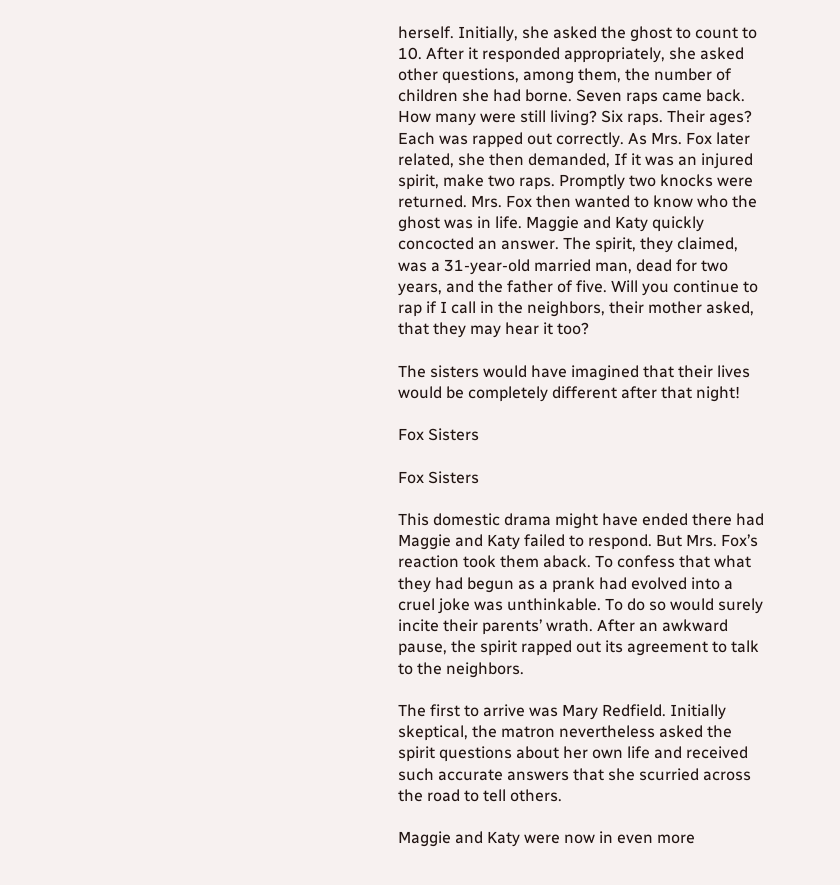herself. Initially, she asked the ghost to count to 10. After it responded appropriately, she asked other questions, among them, the number of children she had borne. Seven raps came back. How many were still living? Six raps. Their ages? Each was rapped out correctly. As Mrs. Fox later related, she then demanded, If it was an injured spirit, make two raps. Promptly two knocks were returned. Mrs. Fox then wanted to know who the ghost was in life. Maggie and Katy quickly concocted an answer. The spirit, they claimed, was a 31-year-old married man, dead for two years, and the father of five. Will you continue to rap if I call in the neighbors, their mother asked, that they may hear it too?

The sisters would have imagined that their lives would be completely different after that night!

Fox Sisters

Fox Sisters

This domestic drama might have ended there had Maggie and Katy failed to respond. But Mrs. Fox’s reaction took them aback. To confess that what they had begun as a prank had evolved into a cruel joke was unthinkable. To do so would surely incite their parents’ wrath. After an awkward pause, the spirit rapped out its agreement to talk to the neighbors.

The first to arrive was Mary Redfield. Initially skeptical, the matron nevertheless asked the spirit questions about her own life and received such accurate answers that she scurried across the road to tell others.

Maggie and Katy were now in even more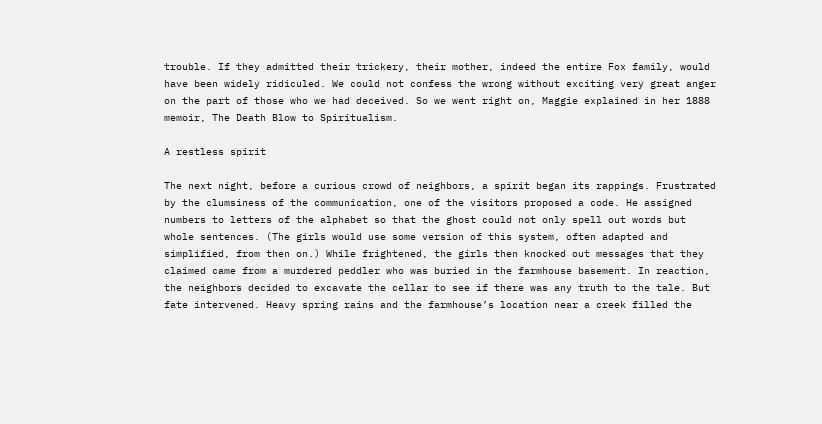trouble. If they admitted their trickery, their mother, indeed the entire Fox family, would have been widely ridiculed. We could not confess the wrong without exciting very great anger on the part of those who we had deceived. So we went right on, Maggie explained in her 1888 memoir, The Death Blow to Spiritualism.

A restless spirit

The next night, before a curious crowd of neighbors, a spirit began its rappings. Frustrated by the clumsiness of the communication, one of the visitors proposed a code. He assigned numbers to letters of the alphabet so that the ghost could not only spell out words but whole sentences. (The girls would use some version of this system, often adapted and simplified, from then on.) While frightened, the girls then knocked out messages that they claimed came from a murdered peddler who was buried in the farmhouse basement. In reaction, the neighbors decided to excavate the cellar to see if there was any truth to the tale. But fate intervened. Heavy spring rains and the farmhouse’s location near a creek filled the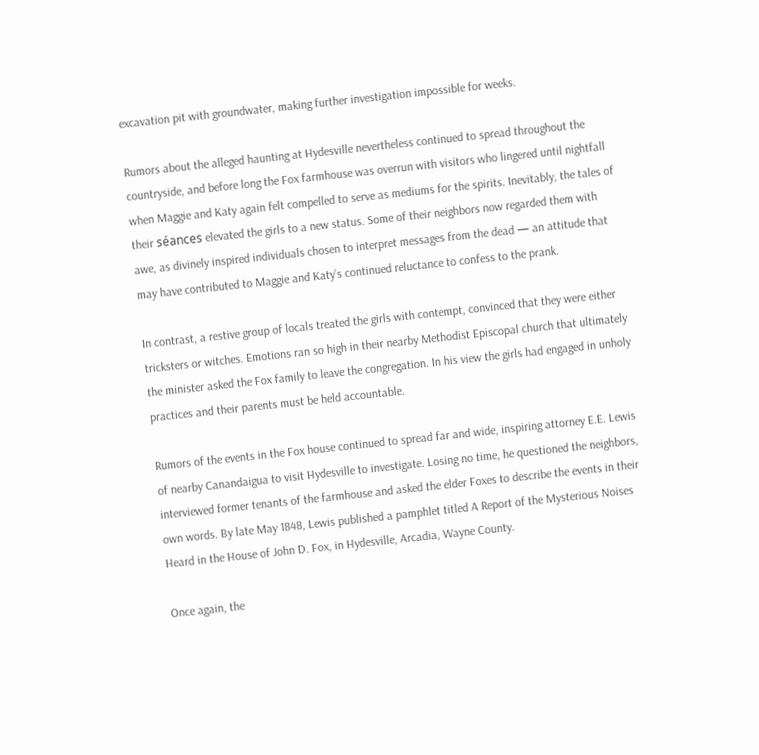excavation pit with groundwater, making further investigation impossible for weeks.

Rumors about the alleged haunting at Hydesville nevertheless continued to spread throughout the countryside, and before long the Fox farmhouse was overrun with visitors who lingered until nightfall when Maggie and Katy again felt compelled to serve as mediums for the spirits. Inevitably, the tales of their séances elevated the girls to a new status. Some of their neighbors now regarded them with awe, as divinely inspired individuals chosen to interpret messages from the dead — an attitude that may have contributed to Maggie and Katy’s continued reluctance to confess to the prank.

In contrast, a restive group of locals treated the girls with contempt, convinced that they were either tricksters or witches. Emotions ran so high in their nearby Methodist Episcopal church that ultimately the minister asked the Fox family to leave the congregation. In his view the girls had engaged in unholy practices and their parents must be held accountable.

Rumors of the events in the Fox house continued to spread far and wide, inspiring attorney E.E. Lewis of nearby Canandaigua to visit Hydesville to investigate. Losing no time, he questioned the neighbors, interviewed former tenants of the farmhouse and asked the elder Foxes to describe the events in their own words. By late May 1848, Lewis published a pamphlet titled A Report of the Mysterious Noises Heard in the House of John D. Fox, in Hydesville, Arcadia, Wayne County.

Once again, the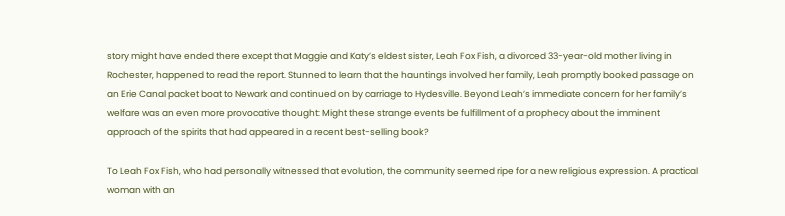story might have ended there except that Maggie and Katy’s eldest sister, Leah Fox Fish, a divorced 33-year-old mother living in Rochester, happened to read the report. Stunned to learn that the hauntings involved her family, Leah promptly booked passage on an Erie Canal packet boat to Newark and continued on by carriage to Hydesville. Beyond Leah’s immediate concern for her family’s welfare was an even more provocative thought: Might these strange events be fulfillment of a prophecy about the imminent approach of the spirits that had appeared in a recent best-selling book?

To Leah Fox Fish, who had personally witnessed that evolution, the community seemed ripe for a new religious expression. A practical woman with an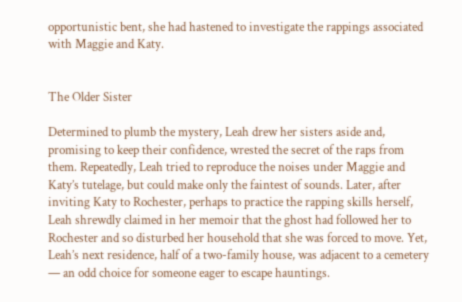opportunistic bent, she had hastened to investigate the rappings associated with Maggie and Katy.


The Older Sister

Determined to plumb the mystery, Leah drew her sisters aside and, promising to keep their confidence, wrested the secret of the raps from them. Repeatedly, Leah tried to reproduce the noises under Maggie and Katy’s tutelage, but could make only the faintest of sounds. Later, after inviting Katy to Rochester, perhaps to practice the rapping skills herself, Leah shrewdly claimed in her memoir that the ghost had followed her to Rochester and so disturbed her household that she was forced to move. Yet, Leah’s next residence, half of a two-family house, was adjacent to a cemetery — an odd choice for someone eager to escape hauntings.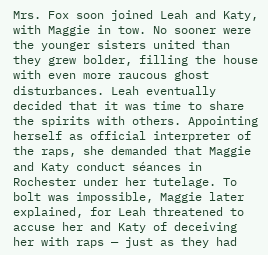Mrs. Fox soon joined Leah and Katy, with Maggie in tow. No sooner were the younger sisters united than they grew bolder, filling the house with even more raucous ghost disturbances. Leah eventually decided that it was time to share the spirits with others. Appointing herself as official interpreter of the raps, she demanded that Maggie and Katy conduct séances in Rochester under her tutelage. To bolt was impossible, Maggie later explained, for Leah threatened to accuse her and Katy of deceiving her with raps — just as they had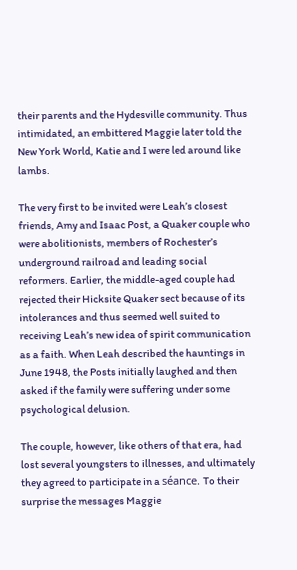their parents and the Hydesville community. Thus intimidated, an embittered Maggie later told the New York World, Katie and I were led around like lambs.

The very first to be invited were Leah’s closest friends, Amy and Isaac Post, a Quaker couple who were abolitionists, members of Rochester’s underground railroad and leading social reformers. Earlier, the middle-aged couple had rejected their Hicksite Quaker sect because of its intolerances and thus seemed well suited to receiving Leah’s new idea of spirit communication as a faith. When Leah described the hauntings in June 1948, the Posts initially laughed and then asked if the family were suffering under some psychological delusion.

The couple, however, like others of that era, had lost several youngsters to illnesses, and ultimately they agreed to participate in a séance. To their surprise the messages Maggie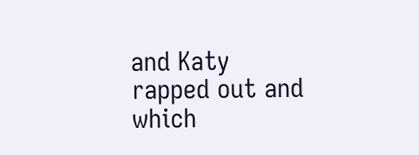and Katy rapped out and which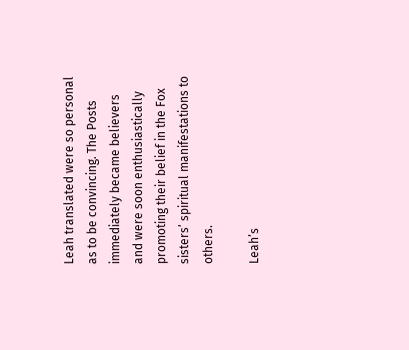Leah translated were so personal as to be convincing. The Posts immediately became believers and were soon enthusiastically promoting their belief in the Fox sisters’ spiritual manifestations to others.

Leah’s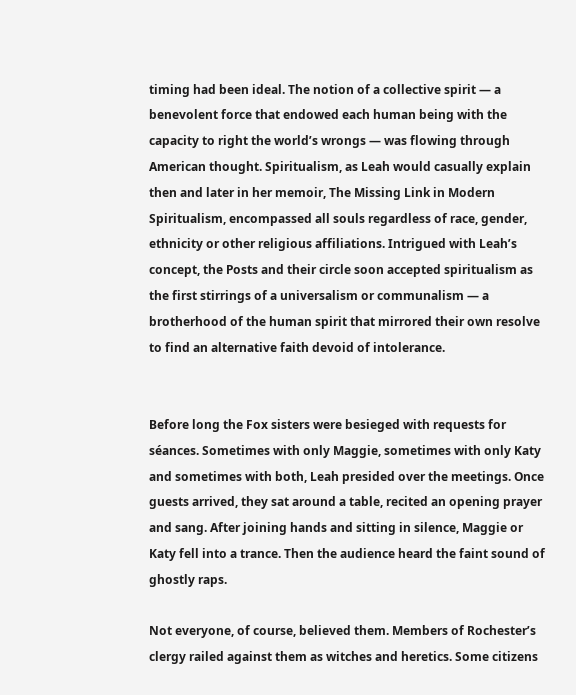timing had been ideal. The notion of a collective spirit — a benevolent force that endowed each human being with the capacity to right the world’s wrongs — was flowing through American thought. Spiritualism, as Leah would casually explain then and later in her memoir, The Missing Link in Modern Spiritualism, encompassed all souls regardless of race, gender, ethnicity or other religious affiliations. Intrigued with Leah’s concept, the Posts and their circle soon accepted spiritualism as the first stirrings of a universalism or communalism — a brotherhood of the human spirit that mirrored their own resolve to find an alternative faith devoid of intolerance.


Before long the Fox sisters were besieged with requests for séances. Sometimes with only Maggie, sometimes with only Katy and sometimes with both, Leah presided over the meetings. Once guests arrived, they sat around a table, recited an opening prayer and sang. After joining hands and sitting in silence, Maggie or Katy fell into a trance. Then the audience heard the faint sound of ghostly raps.

Not everyone, of course, believed them. Members of Rochester’s clergy railed against them as witches and heretics. Some citizens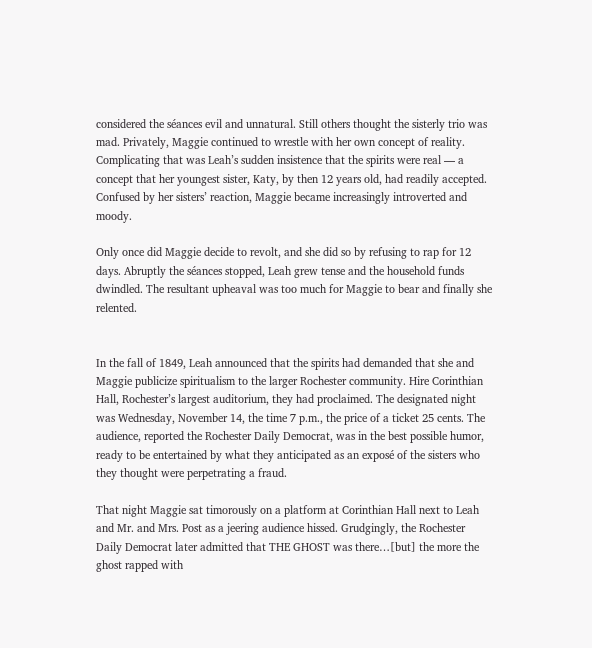considered the séances evil and unnatural. Still others thought the sisterly trio was mad. Privately, Maggie continued to wrestle with her own concept of reality. Complicating that was Leah’s sudden insistence that the spirits were real — a concept that her youngest sister, Katy, by then 12 years old, had readily accepted. Confused by her sisters’ reaction, Maggie became increasingly introverted and moody.

Only once did Maggie decide to revolt, and she did so by refusing to rap for 12 days. Abruptly the séances stopped, Leah grew tense and the household funds dwindled. The resultant upheaval was too much for Maggie to bear and finally she relented.


In the fall of 1849, Leah announced that the spirits had demanded that she and Maggie publicize spiritualism to the larger Rochester community. Hire Corinthian Hall, Rochester’s largest auditorium, they had proclaimed. The designated night was Wednesday, November 14, the time 7 p.m., the price of a ticket 25 cents. The audience, reported the Rochester Daily Democrat, was in the best possible humor, ready to be entertained by what they anticipated as an exposé of the sisters who they thought were perpetrating a fraud.

That night Maggie sat timorously on a platform at Corinthian Hall next to Leah and Mr. and Mrs. Post as a jeering audience hissed. Grudgingly, the Rochester Daily Democrat later admitted that THE GHOST was there…[but] the more the ghost rapped with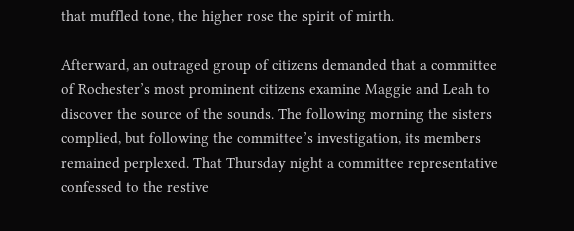that muffled tone, the higher rose the spirit of mirth.

Afterward, an outraged group of citizens demanded that a committee of Rochester’s most prominent citizens examine Maggie and Leah to discover the source of the sounds. The following morning the sisters complied, but following the committee’s investigation, its members remained perplexed. That Thursday night a committee representative confessed to the restive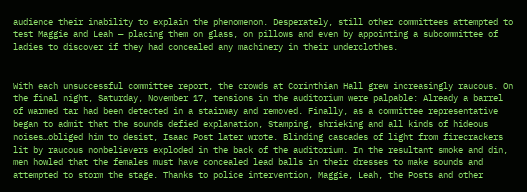audience their inability to explain the phenomenon. Desperately, still other committees attempted to test Maggie and Leah — placing them on glass, on pillows and even by appointing a subcommittee of ladies to discover if they had concealed any machinery in their underclothes.


With each unsuccessful committee report, the crowds at Corinthian Hall grew increasingly raucous. On the final night, Saturday, November 17, tensions in the auditorium were palpable: Already a barrel of warmed tar had been detected in a stairway and removed. Finally, as a committee representative began to admit that the sounds defied explanation, Stamping, shrieking and all kinds of hideous noises…obliged him to desist, Isaac Post later wrote. Blinding cascades of light from firecrackers lit by raucous nonbelievers exploded in the back of the auditorium. In the resultant smoke and din, men howled that the females must have concealed lead balls in their dresses to make sounds and attempted to storm the stage. Thanks to police intervention, Maggie, Leah, the Posts and other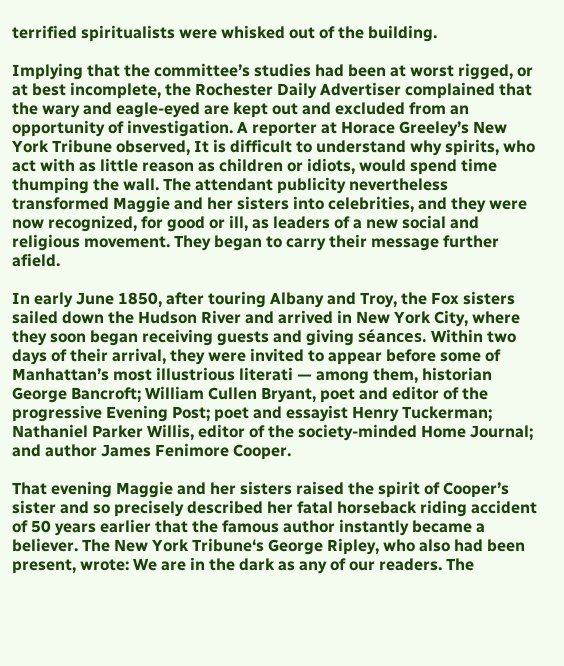terrified spiritualists were whisked out of the building.

Implying that the committee’s studies had been at worst rigged, or at best incomplete, the Rochester Daily Advertiser complained that the wary and eagle-eyed are kept out and excluded from an opportunity of investigation. A reporter at Horace Greeley’s New York Tribune observed, It is difficult to understand why spirits, who act with as little reason as children or idiots, would spend time thumping the wall. The attendant publicity nevertheless transformed Maggie and her sisters into celebrities, and they were now recognized, for good or ill, as leaders of a new social and religious movement. They began to carry their message further afield.

In early June 1850, after touring Albany and Troy, the Fox sisters sailed down the Hudson River and arrived in New York City, where they soon began receiving guests and giving séances. Within two days of their arrival, they were invited to appear before some of Manhattan’s most illustrious literati — among them, historian George Bancroft; William Cullen Bryant, poet and editor of the progressive Evening Post; poet and essayist Henry Tuckerman; Nathaniel Parker Willis, editor of the society-minded Home Journal; and author James Fenimore Cooper.

That evening Maggie and her sisters raised the spirit of Cooper’s sister and so precisely described her fatal horseback riding accident of 50 years earlier that the famous author instantly became a believer. The New York Tribune‘s George Ripley, who also had been present, wrote: We are in the dark as any of our readers. The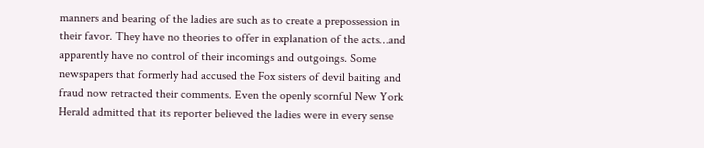manners and bearing of the ladies are such as to create a prepossession in their favor. They have no theories to offer in explanation of the acts…and apparently have no control of their incomings and outgoings. Some newspapers that formerly had accused the Fox sisters of devil baiting and fraud now retracted their comments. Even the openly scornful New York Herald admitted that its reporter believed the ladies were in every sense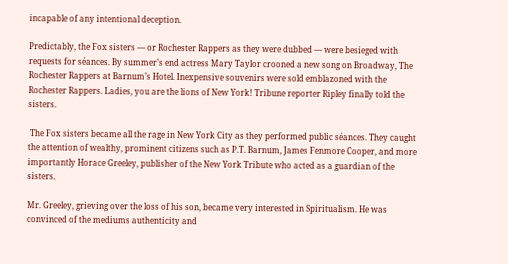incapable of any intentional deception.

Predictably, the Fox sisters — or Rochester Rappers as they were dubbed — were besieged with requests for séances. By summer’s end actress Mary Taylor crooned a new song on Broadway, The Rochester Rappers at Barnum’s Hotel. Inexpensive souvenirs were sold emblazoned with the Rochester Rappers. Ladies, you are the lions of New York! Tribune reporter Ripley finally told the sisters.

 The Fox sisters became all the rage in New York City as they performed public séances. They caught the attention of wealthy, prominent citizens such as P.T. Barnum, James Fenmore Cooper, and more importantly Horace Greeley, publisher of the New York Tribute who acted as a guardian of the sisters.

Mr. Greeley, grieving over the loss of his son, became very interested in Spiritualism. He was convinced of the mediums authenticity and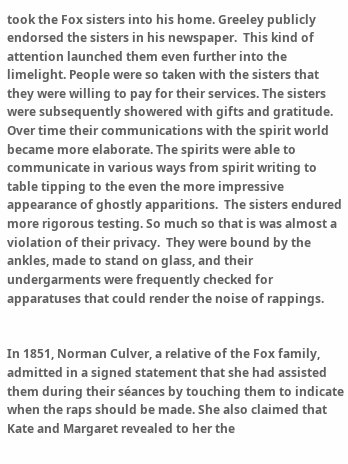took the Fox sisters into his home. Greeley publicly endorsed the sisters in his newspaper.  This kind of attention launched them even further into the limelight. People were so taken with the sisters that they were willing to pay for their services. The sisters were subsequently showered with gifts and gratitude. Over time their communications with the spirit world became more elaborate. The spirits were able to communicate in various ways from spirit writing to table tipping to the even the more impressive appearance of ghostly apparitions.  The sisters endured more rigorous testing. So much so that is was almost a violation of their privacy.  They were bound by the ankles, made to stand on glass, and their undergarments were frequently checked for apparatuses that could render the noise of rappings.


In 1851, Norman Culver, a relative of the Fox family, admitted in a signed statement that she had assisted them during their séances by touching them to indicate when the raps should be made. She also claimed that Kate and Margaret revealed to her the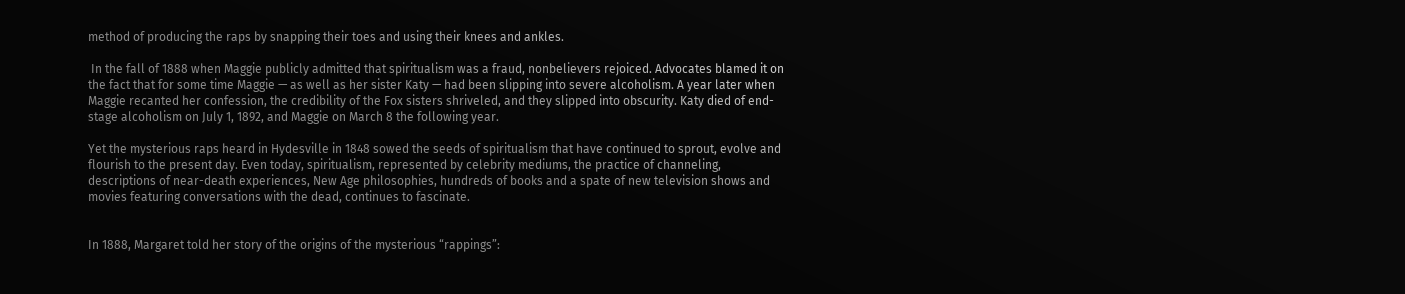method of producing the raps by snapping their toes and using their knees and ankles.

 In the fall of 1888 when Maggie publicly admitted that spiritualism was a fraud, nonbelievers rejoiced. Advocates blamed it on the fact that for some time Maggie — as well as her sister Katy — had been slipping into severe alcoholism. A year later when Maggie recanted her confession, the credibility of the Fox sisters shriveled, and they slipped into obscurity. Katy died of end-stage alcoholism on July 1, 1892, and Maggie on March 8 the following year.

Yet the mysterious raps heard in Hydesville in 1848 sowed the seeds of spiritualism that have continued to sprout, evolve and flourish to the present day. Even today, spiritualism, represented by celebrity mediums, the practice of channeling, descriptions of near-death experiences, New Age philosophies, hundreds of books and a spate of new television shows and movies featuring conversations with the dead, continues to fascinate.


In 1888, Margaret told her story of the origins of the mysterious “rappings”: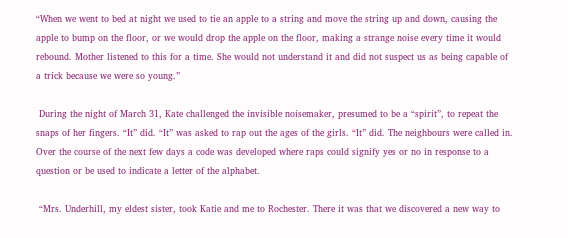“When we went to bed at night we used to tie an apple to a string and move the string up and down, causing the apple to bump on the floor, or we would drop the apple on the floor, making a strange noise every time it would rebound. Mother listened to this for a time. She would not understand it and did not suspect us as being capable of a trick because we were so young.”

 During the night of March 31, Kate challenged the invisible noisemaker, presumed to be a “spirit”, to repeat the snaps of her fingers. “It” did. “It” was asked to rap out the ages of the girls. “It” did. The neighbours were called in. Over the course of the next few days a code was developed where raps could signify yes or no in response to a question or be used to indicate a letter of the alphabet.

 “Mrs. Underhill, my eldest sister, took Katie and me to Rochester. There it was that we discovered a new way to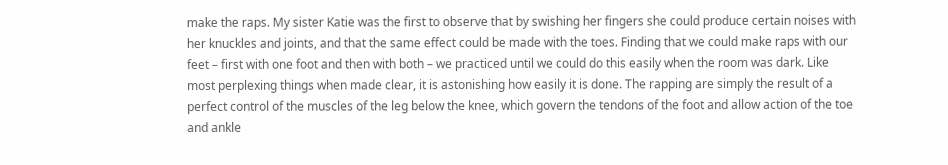make the raps. My sister Katie was the first to observe that by swishing her fingers she could produce certain noises with her knuckles and joints, and that the same effect could be made with the toes. Finding that we could make raps with our feet – first with one foot and then with both – we practiced until we could do this easily when the room was dark. Like most perplexing things when made clear, it is astonishing how easily it is done. The rapping are simply the result of a perfect control of the muscles of the leg below the knee, which govern the tendons of the foot and allow action of the toe and ankle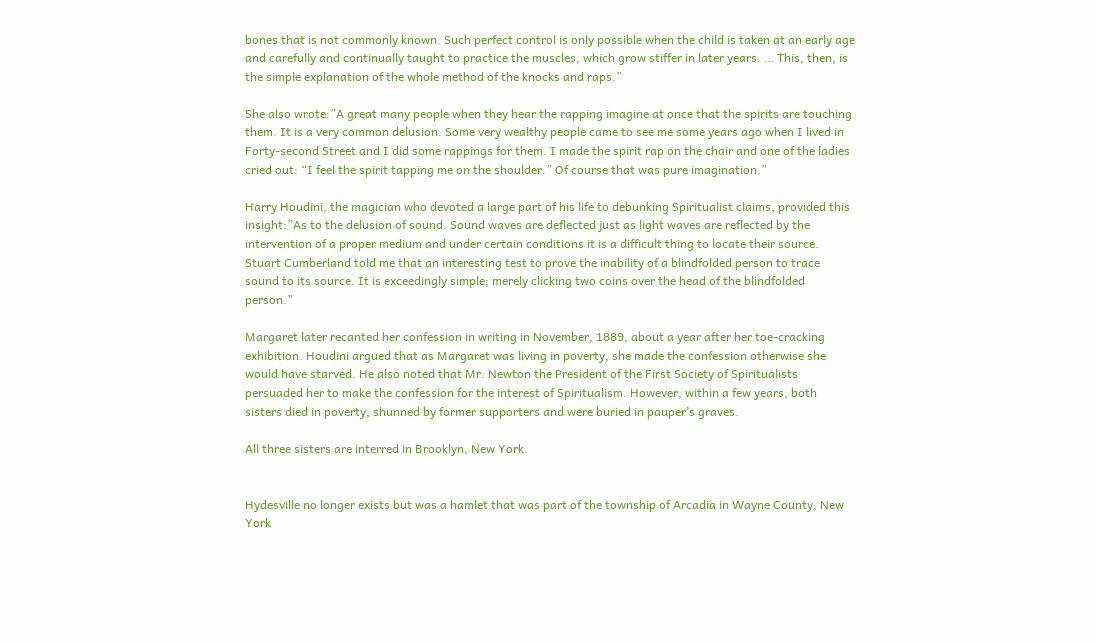bones that is not commonly known. Such perfect control is only possible when the child is taken at an early age and carefully and continually taught to practice the muscles, which grow stiffer in later years. … This, then, is the simple explanation of the whole method of the knocks and raps.”

She also wrote:”A great many people when they hear the rapping imagine at once that the spirits are touching them. It is a very common delusion. Some very wealthy people came to see me some years ago when I lived in Forty-second Street and I did some rappings for them. I made the spirit rap on the chair and one of the ladies cried out: “I feel the spirit tapping me on the shoulder.” Of course that was pure imagination.”

Harry Houdini, the magician who devoted a large part of his life to debunking Spiritualist claims, provided this insight:”As to the delusion of sound. Sound waves are deflected just as light waves are reflected by the intervention of a proper medium and under certain conditions it is a difficult thing to locate their source. Stuart Cumberland told me that an interesting test to prove the inability of a blindfolded person to trace sound to its source. It is exceedingly simple; merely clicking two coins over the head of the blindfolded person.”

Margaret later recanted her confession in writing in November, 1889, about a year after her toe-cracking exhibition. Houdini argued that as Margaret was living in poverty, she made the confession otherwise she would have starved. He also noted that Mr. Newton the President of the First Society of Spiritualists persuaded her to make the confession for the interest of Spiritualism. However, within a few years, both sisters died in poverty, shunned by former supporters and were buried in pauper’s graves.

All three sisters are interred in Brooklyn, New York.


Hydesville no longer exists but was a hamlet that was part of the township of Arcadia in Wayne County, New York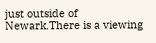just outside of Newark.There is a viewing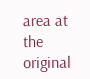area at the original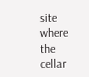site where the cellar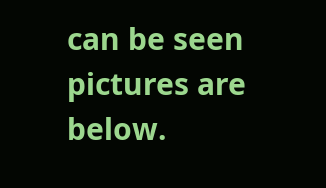can be seen pictures are below.